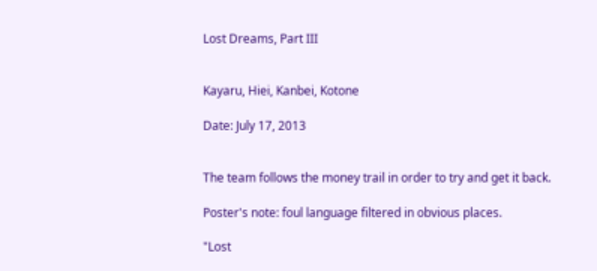Lost Dreams, Part III


Kayaru, Hiei, Kanbei, Kotone

Date: July 17, 2013


The team follows the money trail in order to try and get it back.

Poster's note: foul language filtered in obvious places.

"Lost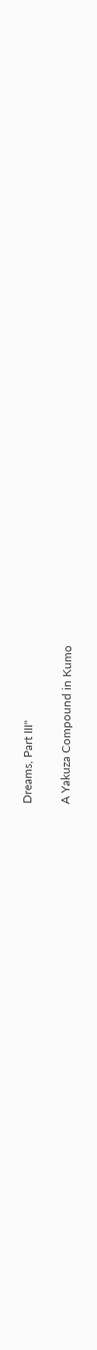Dreams, Part III"

A Yakuza Compound in Kumo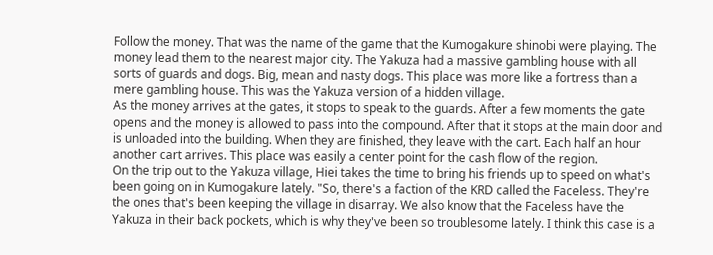Follow the money. That was the name of the game that the Kumogakure shinobi were playing. The money lead them to the nearest major city. The Yakuza had a massive gambling house with all sorts of guards and dogs. Big, mean and nasty dogs. This place was more like a fortress than a mere gambling house. This was the Yakuza version of a hidden village.
As the money arrives at the gates, it stops to speak to the guards. After a few moments the gate opens and the money is allowed to pass into the compound. After that it stops at the main door and is unloaded into the building. When they are finished, they leave with the cart. Each half an hour another cart arrives. This place was easily a center point for the cash flow of the region.
On the trip out to the Yakuza village, Hiei takes the time to bring his friends up to speed on what's been going on in Kumogakure lately. "So, there's a faction of the KRD called the Faceless. They're the ones that's been keeping the village in disarray. We also know that the Faceless have the Yakuza in their back pockets, which is why they've been so troublesome lately. I think this case is a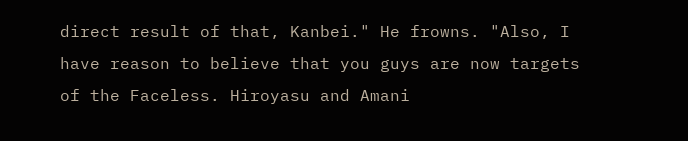direct result of that, Kanbei." He frowns. "Also, I have reason to believe that you guys are now targets of the Faceless. Hiroyasu and Amani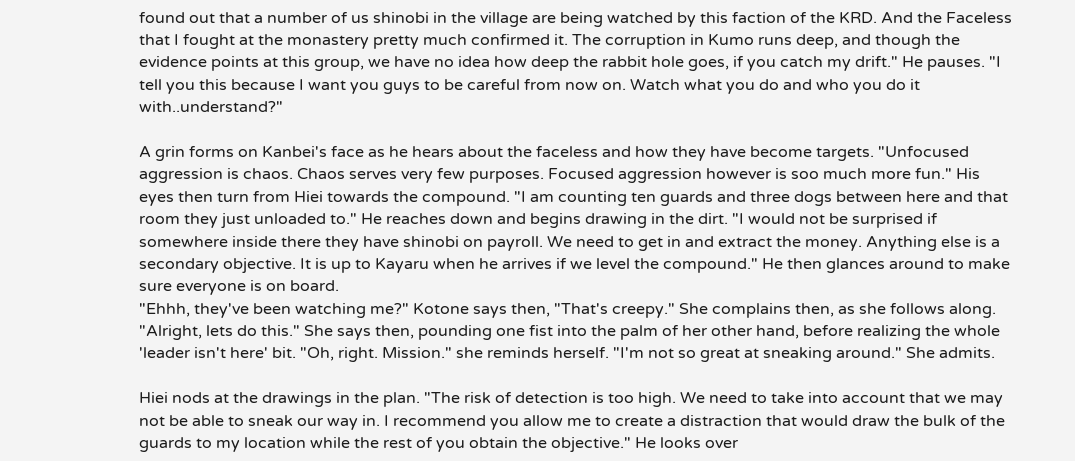found out that a number of us shinobi in the village are being watched by this faction of the KRD. And the Faceless that I fought at the monastery pretty much confirmed it. The corruption in Kumo runs deep, and though the evidence points at this group, we have no idea how deep the rabbit hole goes, if you catch my drift." He pauses. "I tell you this because I want you guys to be careful from now on. Watch what you do and who you do it with..understand?"

A grin forms on Kanbei's face as he hears about the faceless and how they have become targets. "Unfocused aggression is chaos. Chaos serves very few purposes. Focused aggression however is soo much more fun." His eyes then turn from Hiei towards the compound. "I am counting ten guards and three dogs between here and that room they just unloaded to." He reaches down and begins drawing in the dirt. "I would not be surprised if somewhere inside there they have shinobi on payroll. We need to get in and extract the money. Anything else is a secondary objective. It is up to Kayaru when he arrives if we level the compound." He then glances around to make sure everyone is on board.
"Ehhh, they've been watching me?" Kotone says then, "That's creepy." She complains then, as she follows along. "Alright, lets do this." She says then, pounding one fist into the palm of her other hand, before realizing the whole 'leader isn't here' bit. "Oh, right. Mission." she reminds herself. "I'm not so great at sneaking around." She admits.

Hiei nods at the drawings in the plan. "The risk of detection is too high. We need to take into account that we may not be able to sneak our way in. I recommend you allow me to create a distraction that would draw the bulk of the guards to my location while the rest of you obtain the objective." He looks over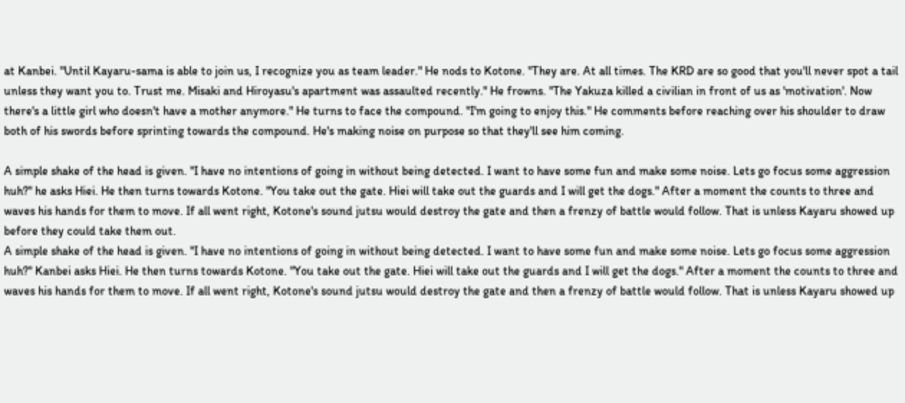at Kanbei. "Until Kayaru-sama is able to join us, I recognize you as team leader." He nods to Kotone. "They are. At all times. The KRD are so good that you'll never spot a tail unless they want you to. Trust me. Misaki and Hiroyasu's apartment was assaulted recently." He frowns. "The Yakuza killed a civilian in front of us as 'motivation'. Now there's a little girl who doesn't have a mother anymore." He turns to face the compound. "I'm going to enjoy this." He comments before reaching over his shoulder to draw both of his swords before sprinting towards the compound. He's making noise on purpose so that they'll see him coming.

A simple shake of the head is given. "I have no intentions of going in without being detected. I want to have some fun and make some noise. Lets go focus some aggression huh?" he asks Hiei. He then turns towards Kotone. "You take out the gate. Hiei will take out the guards and I will get the dogs." After a moment the counts to three and waves his hands for them to move. If all went right, Kotone's sound jutsu would destroy the gate and then a frenzy of battle would follow. That is unless Kayaru showed up before they could take them out.
A simple shake of the head is given. "I have no intentions of going in without being detected. I want to have some fun and make some noise. Lets go focus some aggression huh?" Kanbei asks Hiei. He then turns towards Kotone. "You take out the gate. Hiei will take out the guards and I will get the dogs." After a moment the counts to three and waves his hands for them to move. If all went right, Kotone's sound jutsu would destroy the gate and then a frenzy of battle would follow. That is unless Kayaru showed up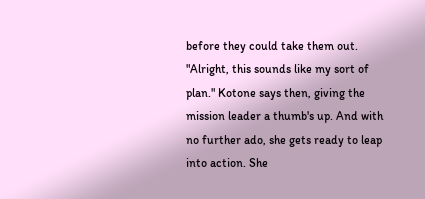before they could take them out.
"Alright, this sounds like my sort of plan." Kotone says then, giving the mission leader a thumb's up. And with no further ado, she gets ready to leap into action. She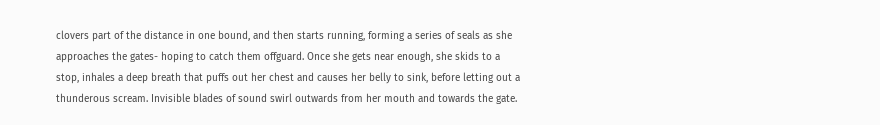clovers part of the distance in one bound, and then starts running, forming a series of seals as she approaches the gates- hoping to catch them offguard. Once she gets near enough, she skids to a stop, inhales a deep breath that puffs out her chest and causes her belly to sink, before letting out a thunderous scream. Invisible blades of sound swirl outwards from her mouth and towards the gate.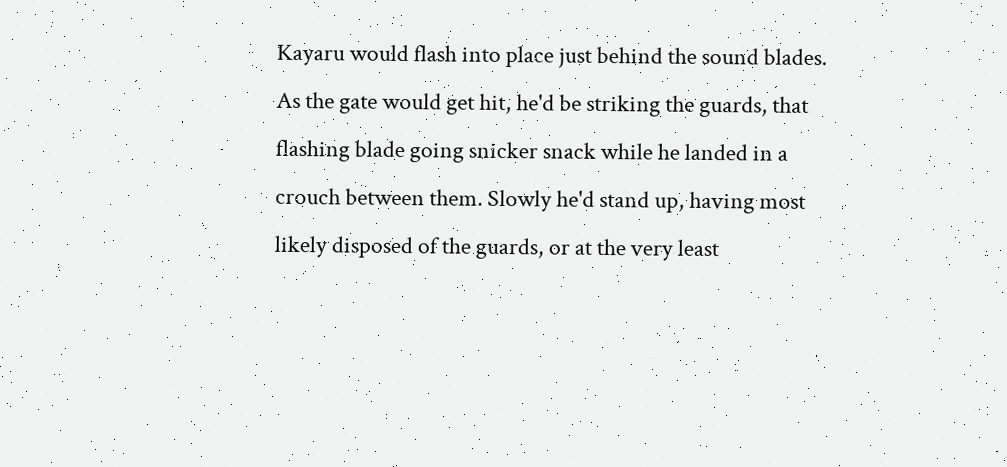Kayaru would flash into place just behind the sound blades. As the gate would get hit, he'd be striking the guards, that flashing blade going snicker snack while he landed in a crouch between them. Slowly he'd stand up, having most likely disposed of the guards, or at the very least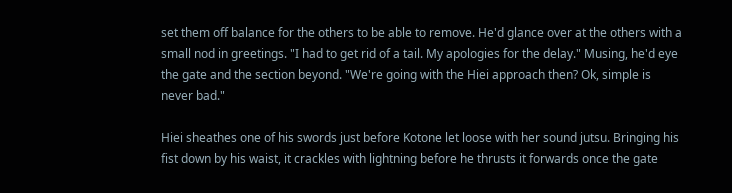set them off balance for the others to be able to remove. He'd glance over at the others with a small nod in greetings. "I had to get rid of a tail. My apologies for the delay." Musing, he'd eye the gate and the section beyond. "We're going with the Hiei approach then? Ok, simple is never bad."

Hiei sheathes one of his swords just before Kotone let loose with her sound jutsu. Bringing his fist down by his waist, it crackles with lightning before he thrusts it forwards once the gate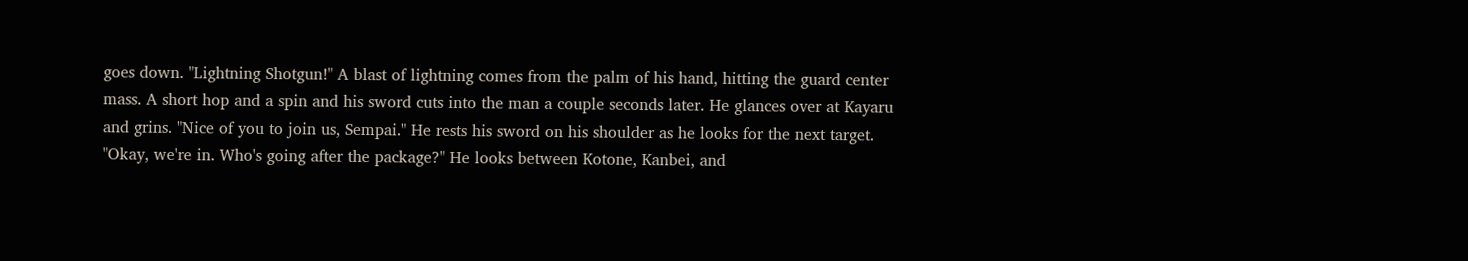goes down. "Lightning Shotgun!" A blast of lightning comes from the palm of his hand, hitting the guard center mass. A short hop and a spin and his sword cuts into the man a couple seconds later. He glances over at Kayaru and grins. "Nice of you to join us, Sempai." He rests his sword on his shoulder as he looks for the next target. "Okay, we're in. Who's going after the package?" He looks between Kotone, Kanbei, and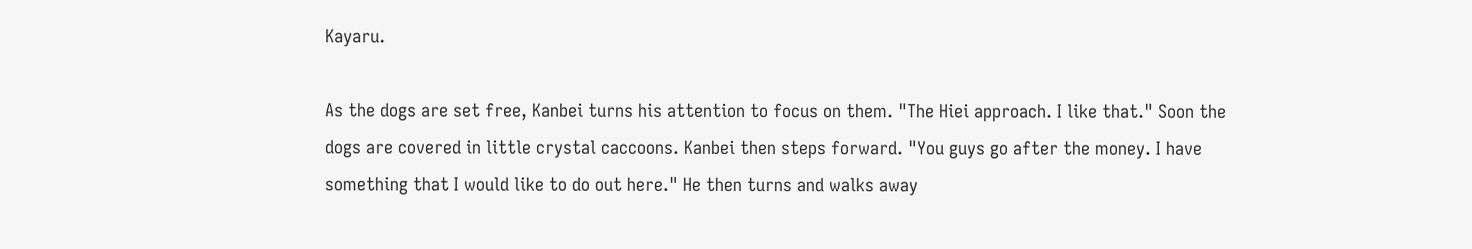Kayaru.

As the dogs are set free, Kanbei turns his attention to focus on them. "The Hiei approach. I like that." Soon the dogs are covered in little crystal caccoons. Kanbei then steps forward. "You guys go after the money. I have something that I would like to do out here." He then turns and walks away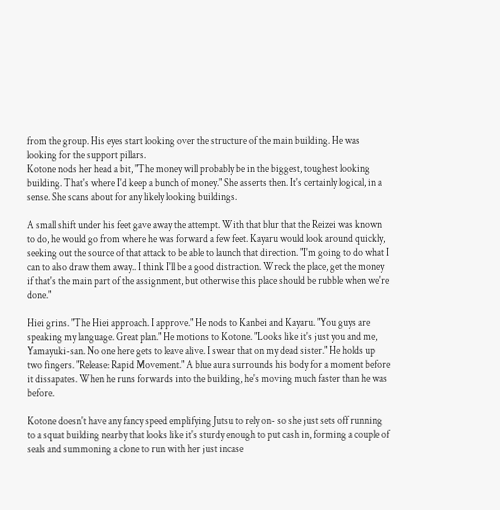from the group. His eyes start looking over the structure of the main building. He was looking for the support pillars.
Kotone nods her head a bit, "The money will probably be in the biggest, toughest looking building. That's where I'd keep a bunch of money." She asserts then. It's certainly logical, in a sense. She scans about for any likely looking buildings.

A small shift under his feet gave away the attempt. With that blur that the Reizei was known to do, he would go from where he was forward a few feet. Kayaru would look around quickly, seeking out the source of that attack to be able to launch that direction. "I'm going to do what I can to also draw them away.. I think I'll be a good distraction. Wreck the place, get the money if that's the main part of the assignment, but otherwise this place should be rubble when we're done."

Hiei grins. "The Hiei approach. I approve." He nods to Kanbei and Kayaru. "You guys are speaking my language. Great plan." He motions to Kotone. "Looks like it's just you and me, Yamayuki-san. No one here gets to leave alive. I swear that on my dead sister." He holds up two fingers. "Release: Rapid Movement." A blue aura surrounds his body for a moment before it dissapates. When he runs forwards into the building, he's moving much faster than he was before.

Kotone doesn't have any fancy speed emplifying Jutsu to rely on- so she just sets off running to a squat building nearby that looks like it's sturdy enough to put cash in, forming a couple of seals and summoning a clone to run with her just incase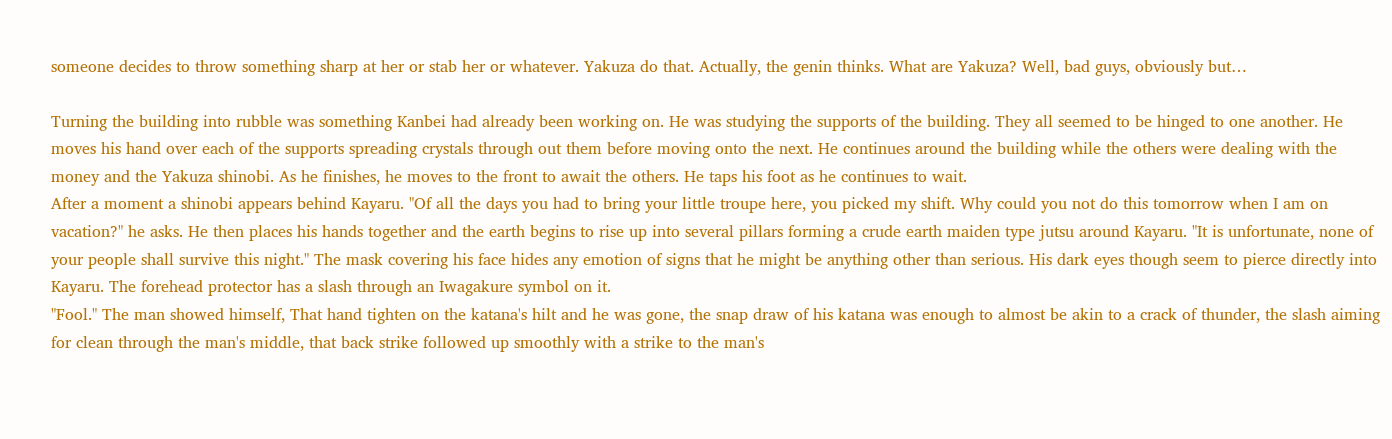someone decides to throw something sharp at her or stab her or whatever. Yakuza do that. Actually, the genin thinks. What are Yakuza? Well, bad guys, obviously but…

Turning the building into rubble was something Kanbei had already been working on. He was studying the supports of the building. They all seemed to be hinged to one another. He moves his hand over each of the supports spreading crystals through out them before moving onto the next. He continues around the building while the others were dealing with the money and the Yakuza shinobi. As he finishes, he moves to the front to await the others. He taps his foot as he continues to wait.
After a moment a shinobi appears behind Kayaru. "Of all the days you had to bring your little troupe here, you picked my shift. Why could you not do this tomorrow when I am on vacation?" he asks. He then places his hands together and the earth begins to rise up into several pillars forming a crude earth maiden type jutsu around Kayaru. "It is unfortunate, none of your people shall survive this night." The mask covering his face hides any emotion of signs that he might be anything other than serious. His dark eyes though seem to pierce directly into Kayaru. The forehead protector has a slash through an Iwagakure symbol on it.
"Fool." The man showed himself, That hand tighten on the katana's hilt and he was gone, the snap draw of his katana was enough to almost be akin to a crack of thunder, the slash aiming for clean through the man's middle, that back strike followed up smoothly with a strike to the man's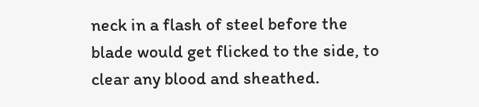neck in a flash of steel before the blade would get flicked to the side, to clear any blood and sheathed.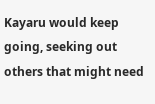Kayaru would keep going, seeking out others that might need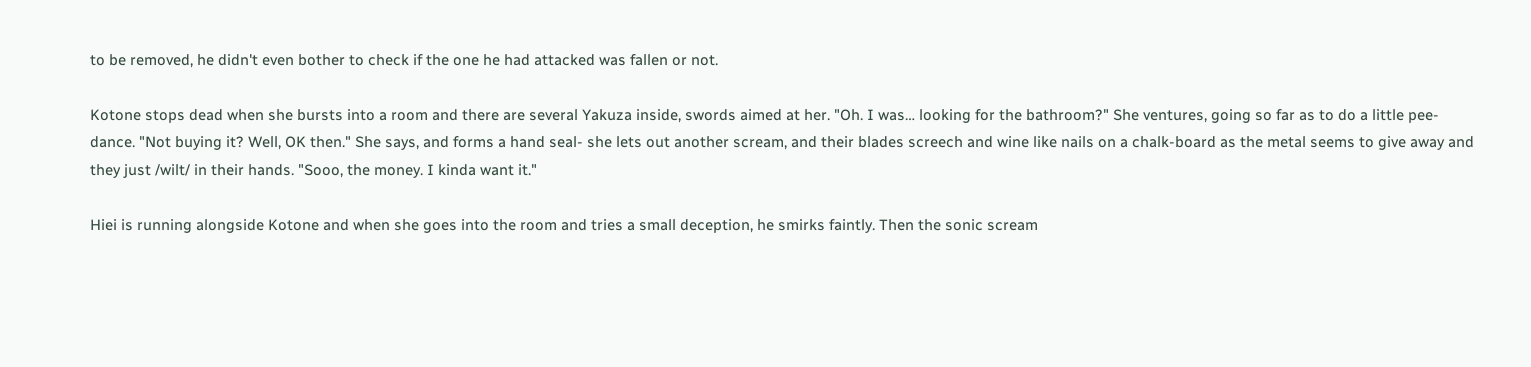to be removed, he didn't even bother to check if the one he had attacked was fallen or not.

Kotone stops dead when she bursts into a room and there are several Yakuza inside, swords aimed at her. "Oh. I was… looking for the bathroom?" She ventures, going so far as to do a little pee-dance. "Not buying it? Well, OK then." She says, and forms a hand seal- she lets out another scream, and their blades screech and wine like nails on a chalk-board as the metal seems to give away and they just /wilt/ in their hands. "Sooo, the money. I kinda want it."

Hiei is running alongside Kotone and when she goes into the room and tries a small deception, he smirks faintly. Then the sonic scream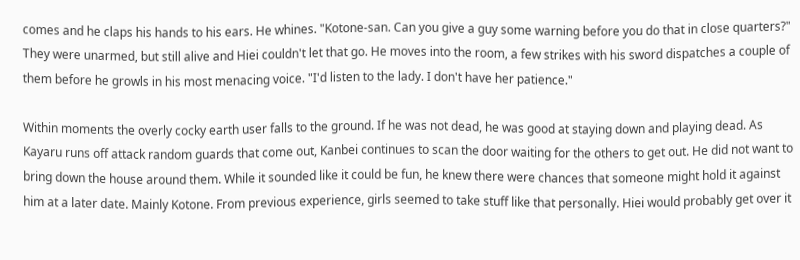comes and he claps his hands to his ears. He whines. "Kotone-san. Can you give a guy some warning before you do that in close quarters?" They were unarmed, but still alive and Hiei couldn't let that go. He moves into the room, a few strikes with his sword dispatches a couple of them before he growls in his most menacing voice. "I'd listen to the lady. I don't have her patience."

Within moments the overly cocky earth user falls to the ground. If he was not dead, he was good at staying down and playing dead. As Kayaru runs off attack random guards that come out, Kanbei continues to scan the door waiting for the others to get out. He did not want to bring down the house around them. While it sounded like it could be fun, he knew there were chances that someone might hold it against him at a later date. Mainly Kotone. From previous experience, girls seemed to take stuff like that personally. Hiei would probably get over it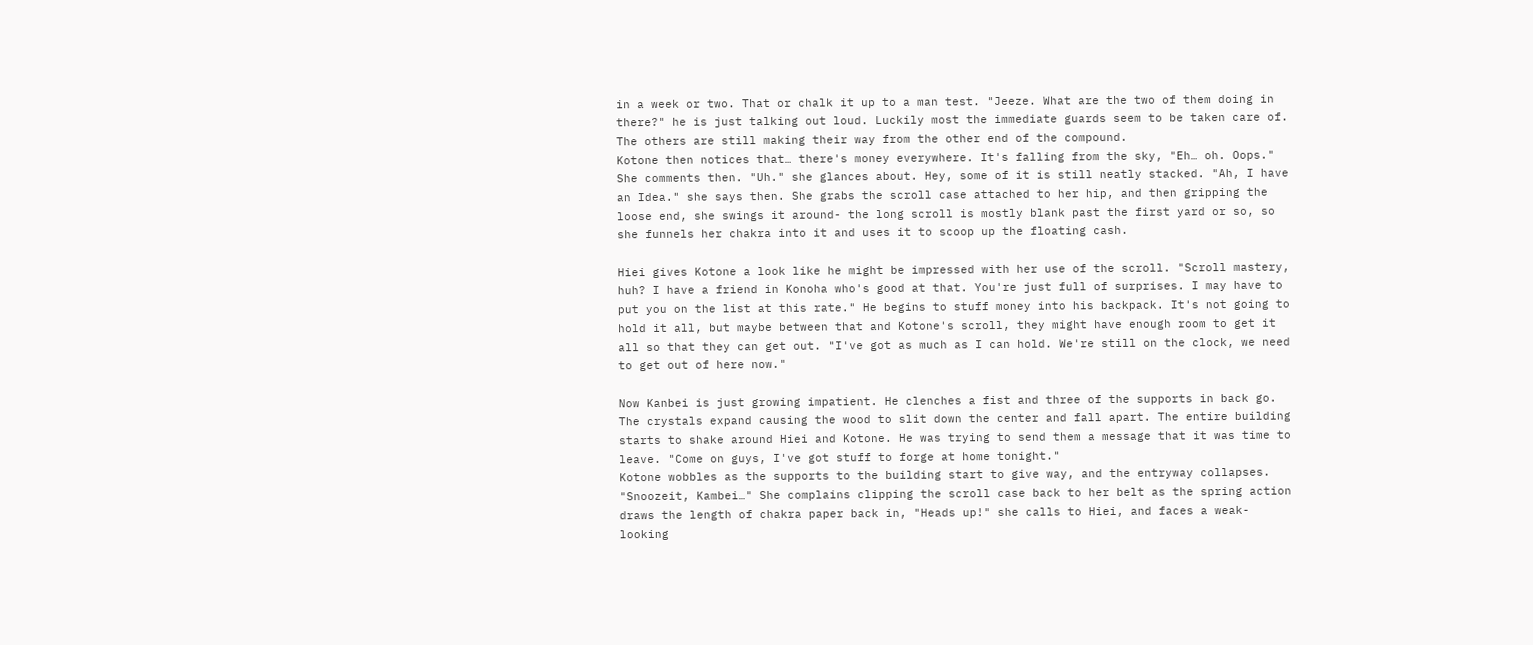in a week or two. That or chalk it up to a man test. "Jeeze. What are the two of them doing in there?" he is just talking out loud. Luckily most the immediate guards seem to be taken care of. The others are still making their way from the other end of the compound.
Kotone then notices that… there's money everywhere. It's falling from the sky, "Eh… oh. Oops." She comments then. "Uh." she glances about. Hey, some of it is still neatly stacked. "Ah, I have an Idea." she says then. She grabs the scroll case attached to her hip, and then gripping the loose end, she swings it around- the long scroll is mostly blank past the first yard or so, so she funnels her chakra into it and uses it to scoop up the floating cash.

Hiei gives Kotone a look like he might be impressed with her use of the scroll. "Scroll mastery, huh? I have a friend in Konoha who's good at that. You're just full of surprises. I may have to put you on the list at this rate." He begins to stuff money into his backpack. It's not going to hold it all, but maybe between that and Kotone's scroll, they might have enough room to get it all so that they can get out. "I've got as much as I can hold. We're still on the clock, we need to get out of here now."

Now Kanbei is just growing impatient. He clenches a fist and three of the supports in back go. The crystals expand causing the wood to slit down the center and fall apart. The entire building starts to shake around Hiei and Kotone. He was trying to send them a message that it was time to leave. "Come on guys, I've got stuff to forge at home tonight."
Kotone wobbles as the supports to the building start to give way, and the entryway collapses. "Snoozeit, Kambei…" She complains clipping the scroll case back to her belt as the spring action draws the length of chakra paper back in, "Heads up!" she calls to Hiei, and faces a weak-looking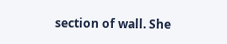section of wall. She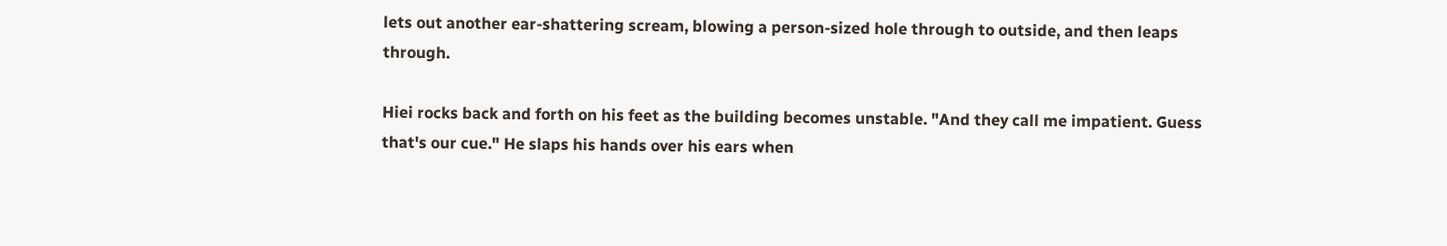lets out another ear-shattering scream, blowing a person-sized hole through to outside, and then leaps through.

Hiei rocks back and forth on his feet as the building becomes unstable. "And they call me impatient. Guess that's our cue." He slaps his hands over his ears when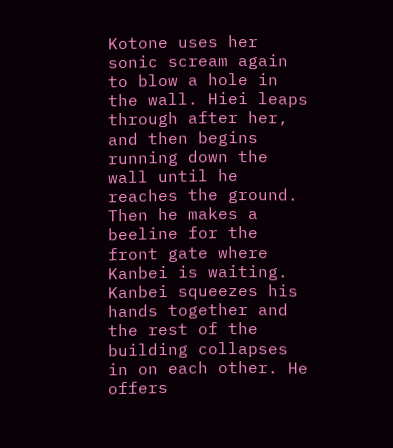Kotone uses her sonic scream again to blow a hole in the wall. Hiei leaps through after her, and then begins running down the wall until he reaches the ground. Then he makes a beeline for the front gate where Kanbei is waiting.
Kanbei squeezes his hands together and the rest of the building collapses in on each other. He offers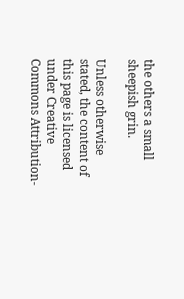the others a small sheepish grin.

Unless otherwise stated, the content of this page is licensed under Creative Commons Attribution-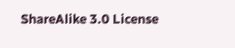ShareAlike 3.0 License